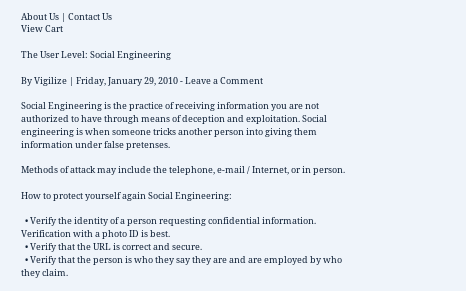About Us | Contact Us
View Cart

The User Level: Social Engineering

By Vigilize | Friday, January 29, 2010 - Leave a Comment

Social Engineering is the practice of receiving information you are not authorized to have through means of deception and exploitation. Social engineering is when someone tricks another person into giving them information under false pretenses.

Methods of attack may include the telephone, e-mail / Internet, or in person.

How to protect yourself again Social Engineering:

  • Verify the identity of a person requesting confidential information. Verification with a photo ID is best.
  • Verify that the URL is correct and secure.
  • Verify that the person is who they say they are and are employed by who they claim.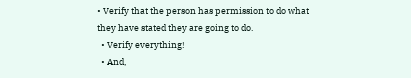• Verify that the person has permission to do what they have stated they are going to do.
  • Verify everything!
  • And,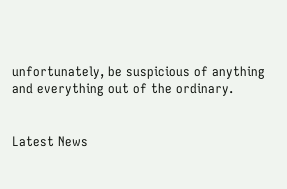unfortunately, be suspicious of anything and everything out of the ordinary.


Latest News